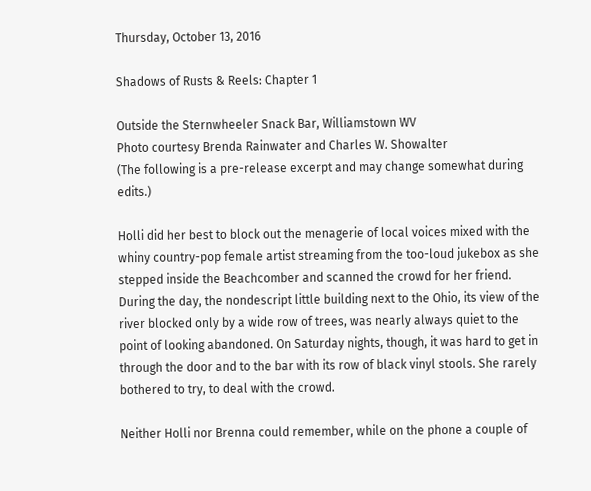Thursday, October 13, 2016

Shadows of Rusts & Reels: Chapter 1

Outside the Sternwheeler Snack Bar, Williamstown WV
Photo courtesy Brenda Rainwater and Charles W. Showalter
(The following is a pre-release excerpt and may change somewhat during edits.)

Holli did her best to block out the menagerie of local voices mixed with the whiny country-pop female artist streaming from the too-loud jukebox as she stepped inside the Beachcomber and scanned the crowd for her friend. During the day, the nondescript little building next to the Ohio, its view of the river blocked only by a wide row of trees, was nearly always quiet to the point of looking abandoned. On Saturday nights, though, it was hard to get in through the door and to the bar with its row of black vinyl stools. She rarely bothered to try, to deal with the crowd.

Neither Holli nor Brenna could remember, while on the phone a couple of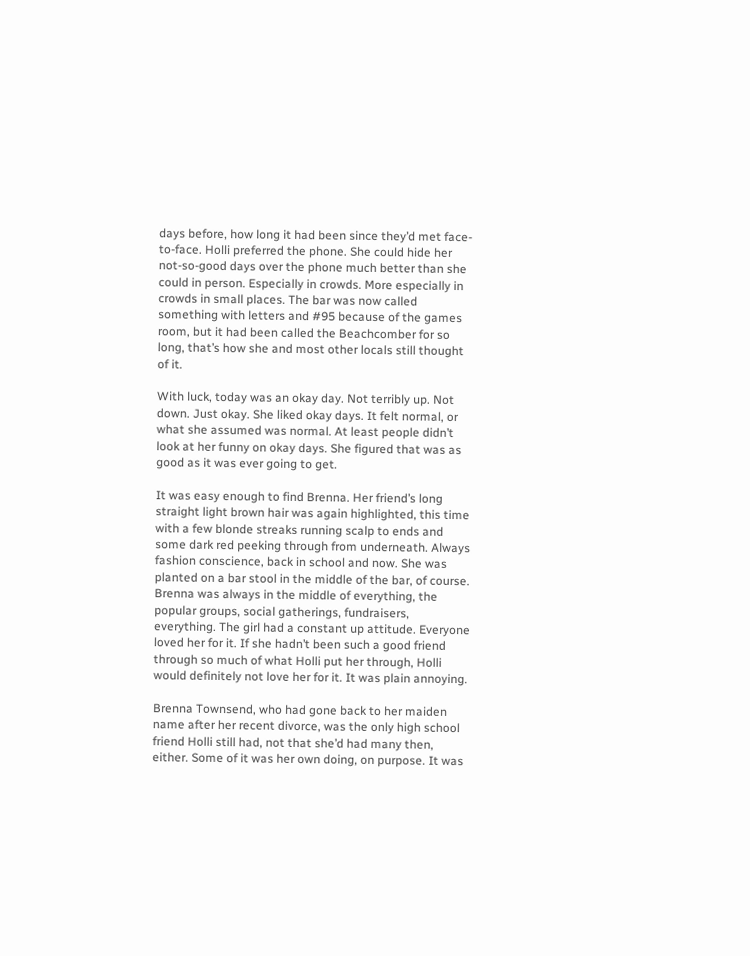days before, how long it had been since they’d met face-to-face. Holli preferred the phone. She could hide her not-so-good days over the phone much better than she could in person. Especially in crowds. More especially in crowds in small places. The bar was now called something with letters and #95 because of the games room, but it had been called the Beachcomber for so long, that’s how she and most other locals still thought of it.

With luck, today was an okay day. Not terribly up. Not down. Just okay. She liked okay days. It felt normal, or what she assumed was normal. At least people didn’t look at her funny on okay days. She figured that was as good as it was ever going to get.

It was easy enough to find Brenna. Her friend’s long straight light brown hair was again highlighted, this time with a few blonde streaks running scalp to ends and some dark red peeking through from underneath. Always fashion conscience, back in school and now. She was planted on a bar stool in the middle of the bar, of course. Brenna was always in the middle of everything, the popular groups, social gatherings, fundraisers, everything. The girl had a constant up attitude. Everyone loved her for it. If she hadn’t been such a good friend through so much of what Holli put her through, Holli would definitely not love her for it. It was plain annoying.

Brenna Townsend, who had gone back to her maiden name after her recent divorce, was the only high school friend Holli still had, not that she’d had many then, either. Some of it was her own doing, on purpose. It was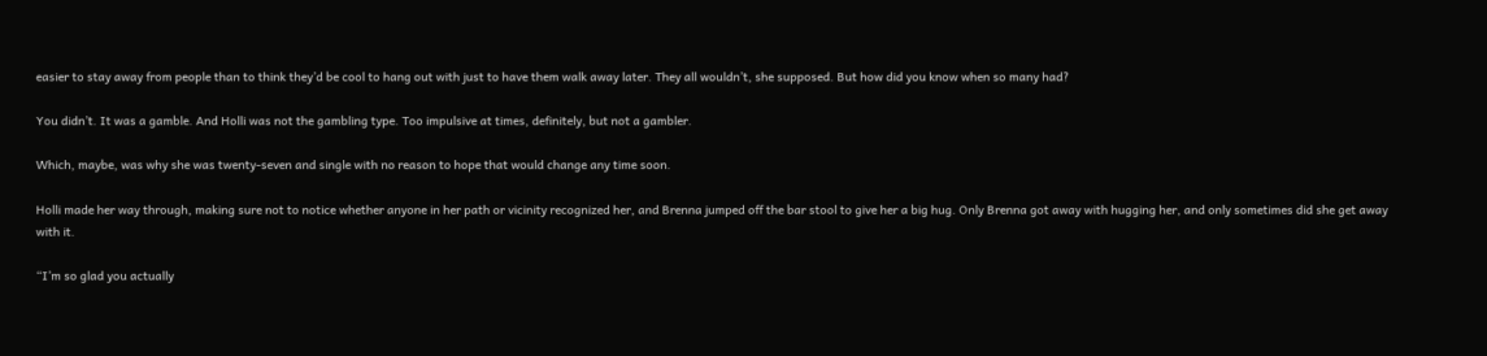easier to stay away from people than to think they’d be cool to hang out with just to have them walk away later. They all wouldn’t, she supposed. But how did you know when so many had?

You didn’t. It was a gamble. And Holli was not the gambling type. Too impulsive at times, definitely, but not a gambler.

Which, maybe, was why she was twenty-seven and single with no reason to hope that would change any time soon.

Holli made her way through, making sure not to notice whether anyone in her path or vicinity recognized her, and Brenna jumped off the bar stool to give her a big hug. Only Brenna got away with hugging her, and only sometimes did she get away with it.

“I’m so glad you actually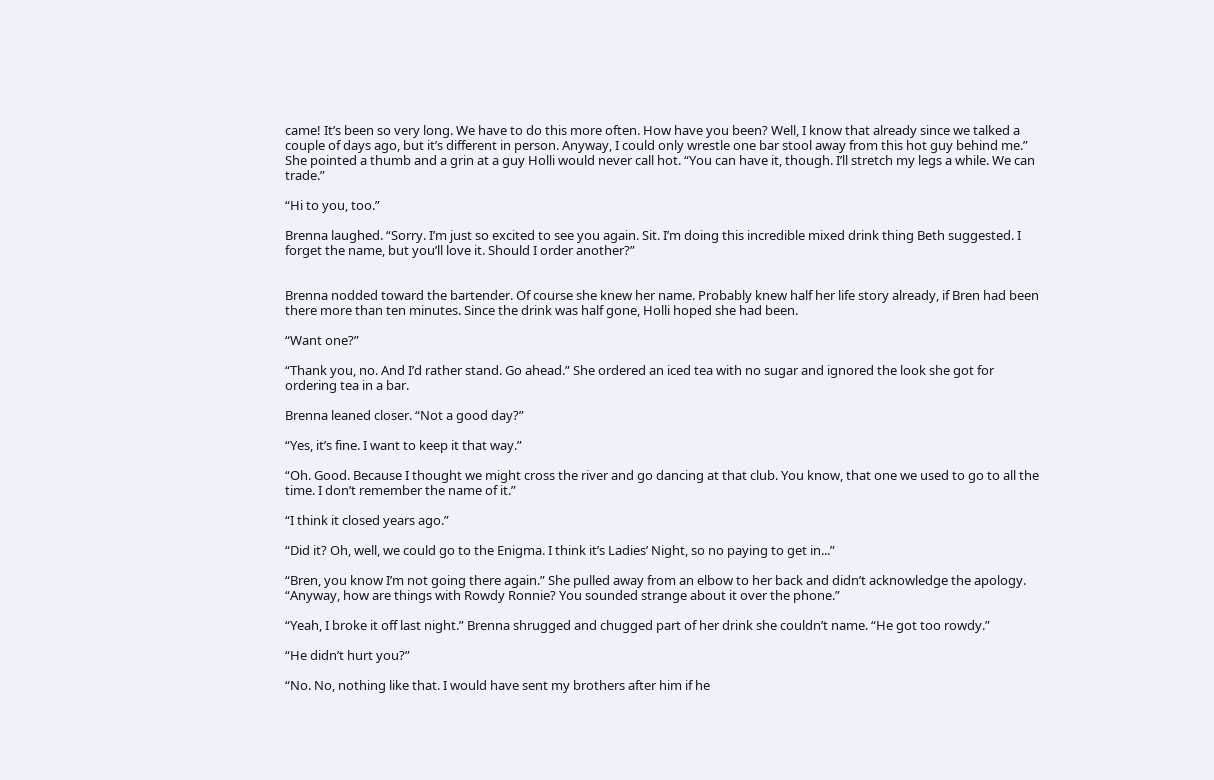came! It’s been so very long. We have to do this more often. How have you been? Well, I know that already since we talked a couple of days ago, but it’s different in person. Anyway, I could only wrestle one bar stool away from this hot guy behind me.” She pointed a thumb and a grin at a guy Holli would never call hot. “You can have it, though. I’ll stretch my legs a while. We can trade.”

“Hi to you, too.”

Brenna laughed. “Sorry. I’m just so excited to see you again. Sit. I’m doing this incredible mixed drink thing Beth suggested. I forget the name, but you’ll love it. Should I order another?”


Brenna nodded toward the bartender. Of course she knew her name. Probably knew half her life story already, if Bren had been there more than ten minutes. Since the drink was half gone, Holli hoped she had been.

“Want one?”

“Thank you, no. And I’d rather stand. Go ahead.” She ordered an iced tea with no sugar and ignored the look she got for ordering tea in a bar.

Brenna leaned closer. “Not a good day?”

“Yes, it’s fine. I want to keep it that way.”

“Oh. Good. Because I thought we might cross the river and go dancing at that club. You know, that one we used to go to all the time. I don’t remember the name of it.”

“I think it closed years ago.”

“Did it? Oh, well, we could go to the Enigma. I think it’s Ladies’ Night, so no paying to get in...”

“Bren, you know I’m not going there again.” She pulled away from an elbow to her back and didn’t acknowledge the apology. “Anyway, how are things with Rowdy Ronnie? You sounded strange about it over the phone.”

“Yeah, I broke it off last night.” Brenna shrugged and chugged part of her drink she couldn’t name. “He got too rowdy.”

“He didn’t hurt you?”

“No. No, nothing like that. I would have sent my brothers after him if he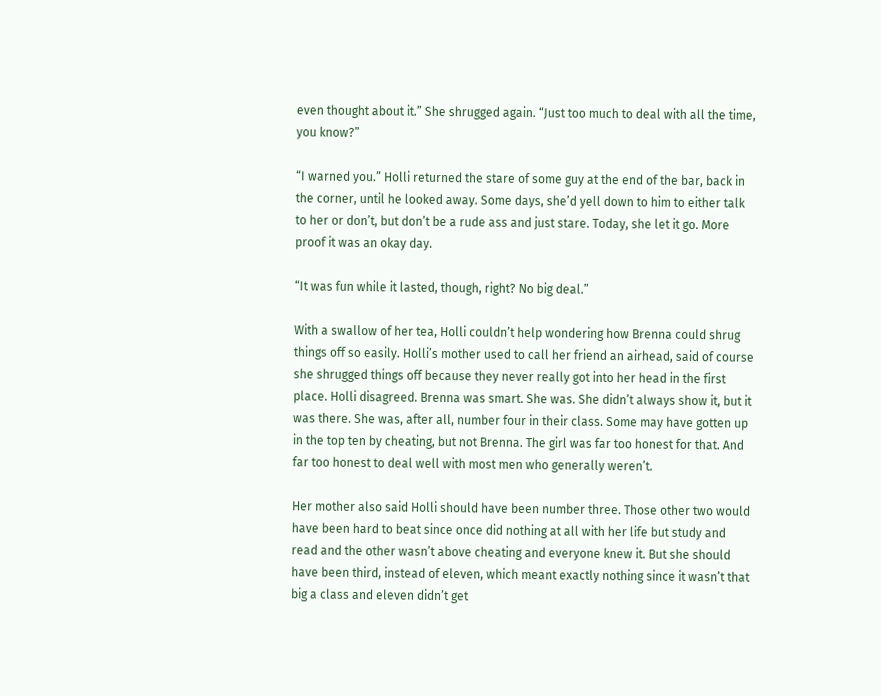even thought about it.” She shrugged again. “Just too much to deal with all the time, you know?”

“I warned you.” Holli returned the stare of some guy at the end of the bar, back in the corner, until he looked away. Some days, she’d yell down to him to either talk to her or don’t, but don’t be a rude ass and just stare. Today, she let it go. More proof it was an okay day.

“It was fun while it lasted, though, right? No big deal.”

With a swallow of her tea, Holli couldn’t help wondering how Brenna could shrug things off so easily. Holli’s mother used to call her friend an airhead, said of course she shrugged things off because they never really got into her head in the first place. Holli disagreed. Brenna was smart. She was. She didn’t always show it, but it was there. She was, after all, number four in their class. Some may have gotten up in the top ten by cheating, but not Brenna. The girl was far too honest for that. And far too honest to deal well with most men who generally weren’t.

Her mother also said Holli should have been number three. Those other two would have been hard to beat since once did nothing at all with her life but study and read and the other wasn’t above cheating and everyone knew it. But she should have been third, instead of eleven, which meant exactly nothing since it wasn’t that big a class and eleven didn’t get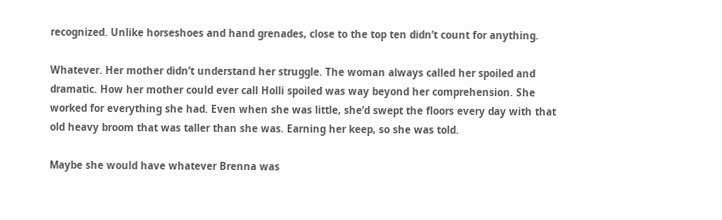recognized. Unlike horseshoes and hand grenades, close to the top ten didn’t count for anything.

Whatever. Her mother didn’t understand her struggle. The woman always called her spoiled and dramatic. How her mother could ever call Holli spoiled was way beyond her comprehension. She worked for everything she had. Even when she was little, she’d swept the floors every day with that old heavy broom that was taller than she was. Earning her keep, so she was told.

Maybe she would have whatever Brenna was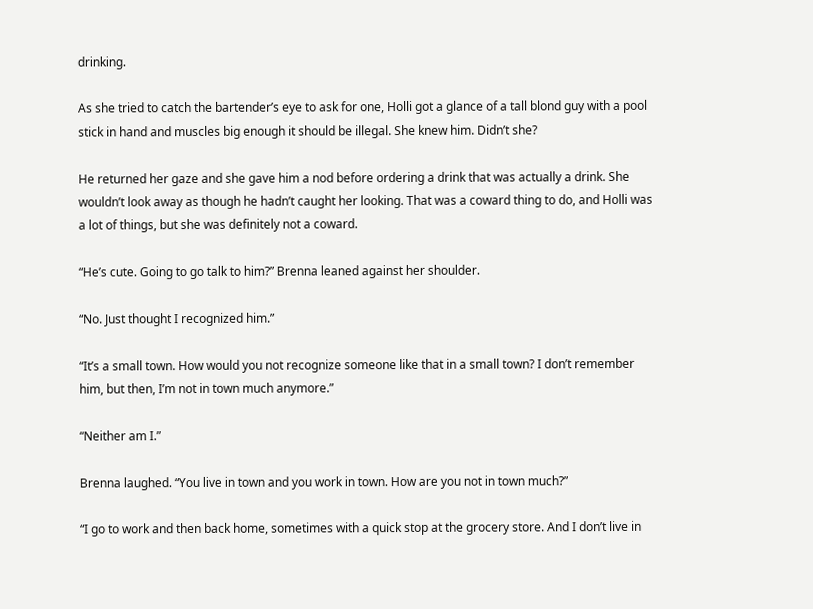drinking.

As she tried to catch the bartender’s eye to ask for one, Holli got a glance of a tall blond guy with a pool stick in hand and muscles big enough it should be illegal. She knew him. Didn’t she?

He returned her gaze and she gave him a nod before ordering a drink that was actually a drink. She wouldn’t look away as though he hadn’t caught her looking. That was a coward thing to do, and Holli was a lot of things, but she was definitely not a coward.

“He’s cute. Going to go talk to him?” Brenna leaned against her shoulder.

“No. Just thought I recognized him.”

“It’s a small town. How would you not recognize someone like that in a small town? I don’t remember him, but then, I’m not in town much anymore.”

“Neither am I.”

Brenna laughed. “You live in town and you work in town. How are you not in town much?”

“I go to work and then back home, sometimes with a quick stop at the grocery store. And I don’t live in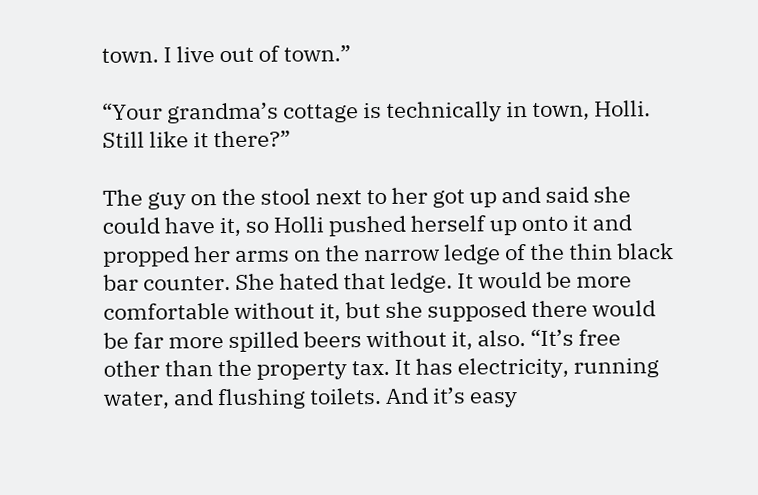town. I live out of town.”

“Your grandma’s cottage is technically in town, Holli. Still like it there?”

The guy on the stool next to her got up and said she could have it, so Holli pushed herself up onto it and propped her arms on the narrow ledge of the thin black bar counter. She hated that ledge. It would be more comfortable without it, but she supposed there would be far more spilled beers without it, also. “It’s free other than the property tax. It has electricity, running water, and flushing toilets. And it’s easy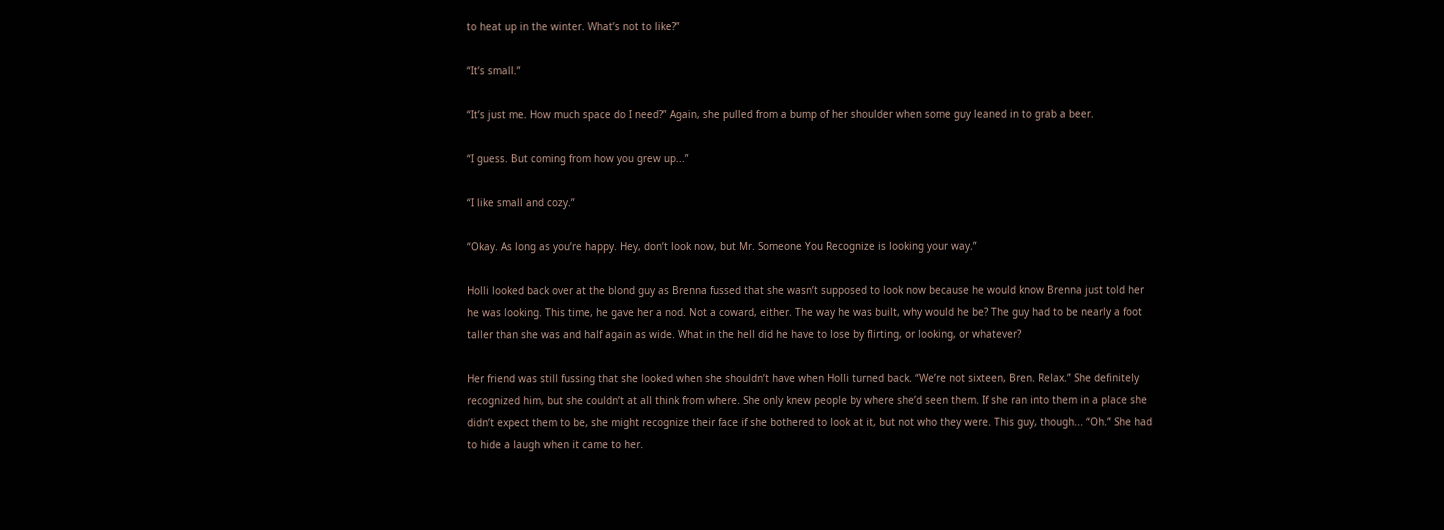to heat up in the winter. What’s not to like?”

“It’s small.”

“It’s just me. How much space do I need?” Again, she pulled from a bump of her shoulder when some guy leaned in to grab a beer.

“I guess. But coming from how you grew up...”

“I like small and cozy.”

“Okay. As long as you’re happy. Hey, don’t look now, but Mr. Someone You Recognize is looking your way.”

Holli looked back over at the blond guy as Brenna fussed that she wasn’t supposed to look now because he would know Brenna just told her he was looking. This time, he gave her a nod. Not a coward, either. The way he was built, why would he be? The guy had to be nearly a foot taller than she was and half again as wide. What in the hell did he have to lose by flirting, or looking, or whatever?

Her friend was still fussing that she looked when she shouldn’t have when Holli turned back. “We’re not sixteen, Bren. Relax.” She definitely recognized him, but she couldn’t at all think from where. She only knew people by where she’d seen them. If she ran into them in a place she didn’t expect them to be, she might recognize their face if she bothered to look at it, but not who they were. This guy, though... “Oh.” She had to hide a laugh when it came to her.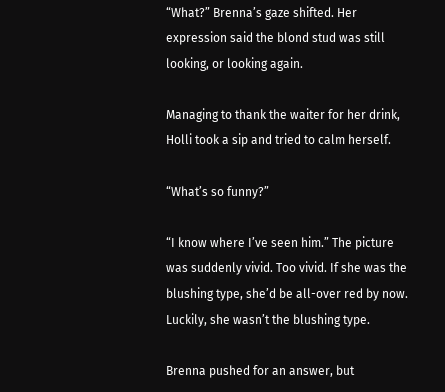“What?” Brenna’s gaze shifted. Her expression said the blond stud was still looking, or looking again.

Managing to thank the waiter for her drink, Holli took a sip and tried to calm herself.

“What’s so funny?”

“I know where I’ve seen him.” The picture was suddenly vivid. Too vivid. If she was the blushing type, she’d be all-over red by now. Luckily, she wasn’t the blushing type.

Brenna pushed for an answer, but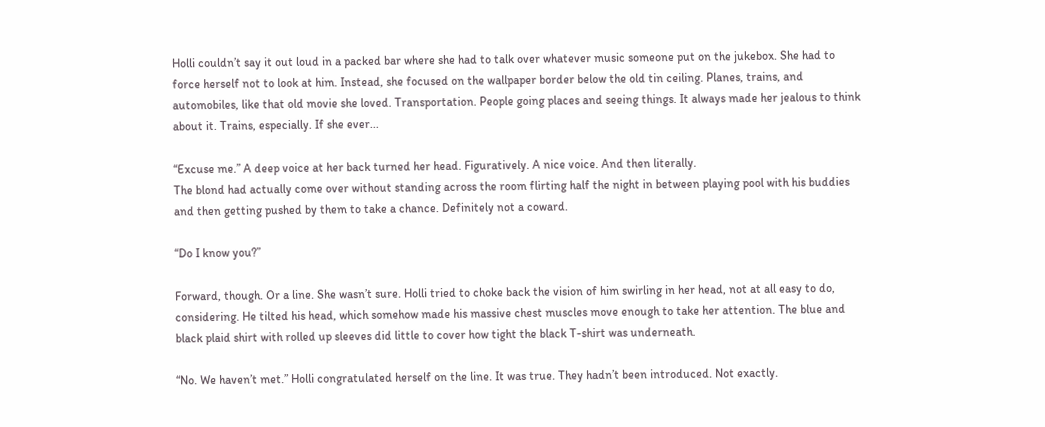Holli couldn’t say it out loud in a packed bar where she had to talk over whatever music someone put on the jukebox. She had to force herself not to look at him. Instead, she focused on the wallpaper border below the old tin ceiling. Planes, trains, and automobiles, like that old movie she loved. Transportation. People going places and seeing things. It always made her jealous to think about it. Trains, especially. If she ever...

“Excuse me.” A deep voice at her back turned her head. Figuratively. A nice voice. And then literally.
The blond had actually come over without standing across the room flirting half the night in between playing pool with his buddies and then getting pushed by them to take a chance. Definitely not a coward.

“Do I know you?”

Forward, though. Or a line. She wasn’t sure. Holli tried to choke back the vision of him swirling in her head, not at all easy to do, considering. He tilted his head, which somehow made his massive chest muscles move enough to take her attention. The blue and black plaid shirt with rolled up sleeves did little to cover how tight the black T-shirt was underneath.

“No. We haven’t met.” Holli congratulated herself on the line. It was true. They hadn’t been introduced. Not exactly.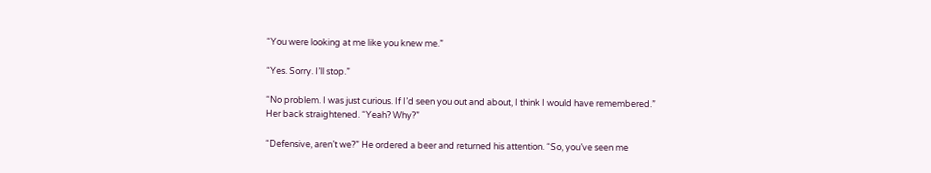“You were looking at me like you knew me.”

“Yes. Sorry. I’ll stop.”

“No problem. I was just curious. If I’d seen you out and about, I think I would have remembered.”
Her back straightened. “Yeah? Why?”

“Defensive, aren’t we?” He ordered a beer and returned his attention. “So, you’ve seen me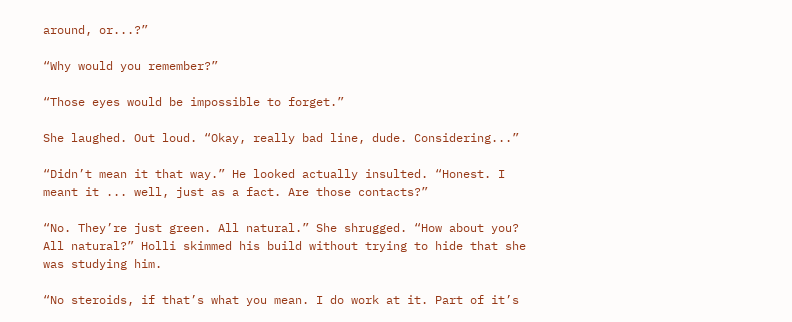around, or...?”

“Why would you remember?”

“Those eyes would be impossible to forget.”

She laughed. Out loud. “Okay, really bad line, dude. Considering...”

“Didn’t mean it that way.” He looked actually insulted. “Honest. I meant it ... well, just as a fact. Are those contacts?”

“No. They’re just green. All natural.” She shrugged. “How about you? All natural?” Holli skimmed his build without trying to hide that she was studying him.

“No steroids, if that’s what you mean. I do work at it. Part of it’s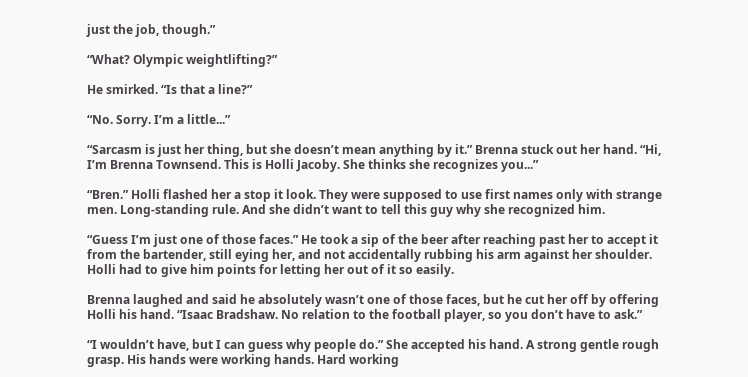just the job, though.”

“What? Olympic weightlifting?”

He smirked. “Is that a line?”

“No. Sorry. I’m a little...”

“Sarcasm is just her thing, but she doesn’t mean anything by it.” Brenna stuck out her hand. “Hi, I’m Brenna Townsend. This is Holli Jacoby. She thinks she recognizes you...”

“Bren.” Holli flashed her a stop it look. They were supposed to use first names only with strange men. Long-standing rule. And she didn’t want to tell this guy why she recognized him.

“Guess I’m just one of those faces.” He took a sip of the beer after reaching past her to accept it from the bartender, still eying her, and not accidentally rubbing his arm against her shoulder. Holli had to give him points for letting her out of it so easily.

Brenna laughed and said he absolutely wasn’t one of those faces, but he cut her off by offering Holli his hand. “Isaac Bradshaw. No relation to the football player, so you don’t have to ask.”

“I wouldn’t have, but I can guess why people do.” She accepted his hand. A strong gentle rough grasp. His hands were working hands. Hard working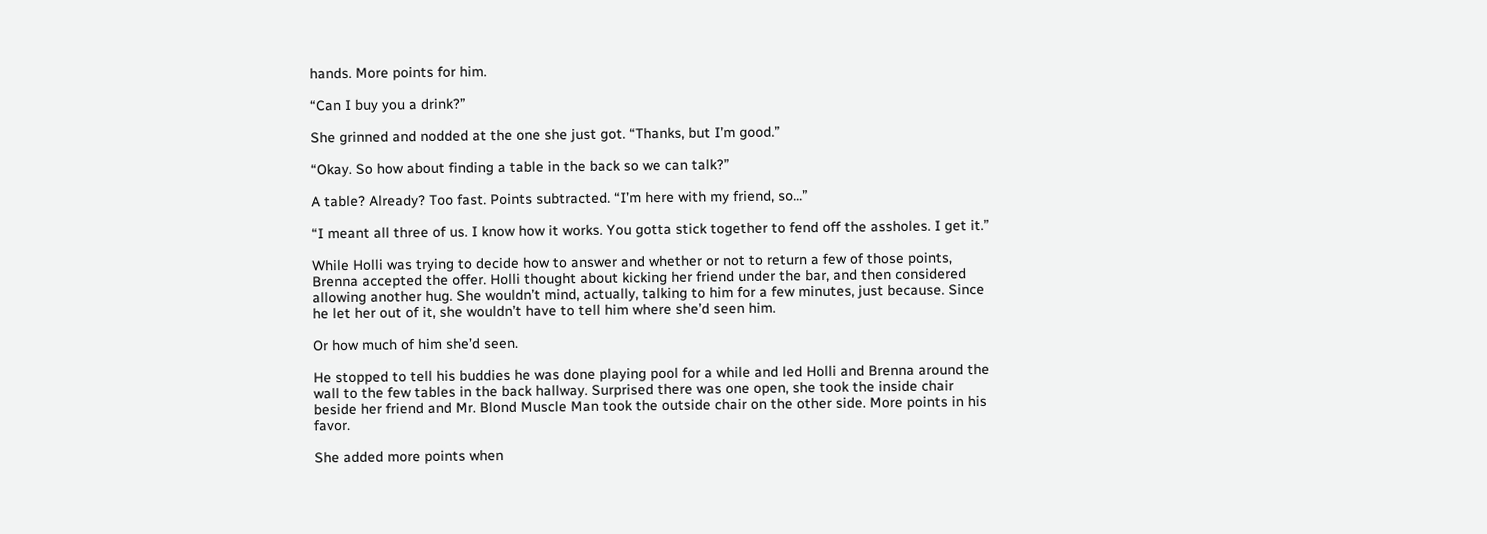hands. More points for him.

“Can I buy you a drink?”

She grinned and nodded at the one she just got. “Thanks, but I’m good.”

“Okay. So how about finding a table in the back so we can talk?”

A table? Already? Too fast. Points subtracted. “I’m here with my friend, so...”

“I meant all three of us. I know how it works. You gotta stick together to fend off the assholes. I get it.”

While Holli was trying to decide how to answer and whether or not to return a few of those points, Brenna accepted the offer. Holli thought about kicking her friend under the bar, and then considered allowing another hug. She wouldn’t mind, actually, talking to him for a few minutes, just because. Since he let her out of it, she wouldn’t have to tell him where she’d seen him.

Or how much of him she’d seen.

He stopped to tell his buddies he was done playing pool for a while and led Holli and Brenna around the wall to the few tables in the back hallway. Surprised there was one open, she took the inside chair beside her friend and Mr. Blond Muscle Man took the outside chair on the other side. More points in his favor.

She added more points when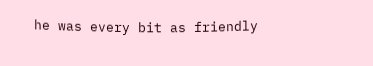he was every bit as friendly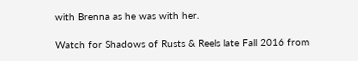with Brenna as he was with her.

Watch for Shadows of Rusts & Reels late Fall 2016 from